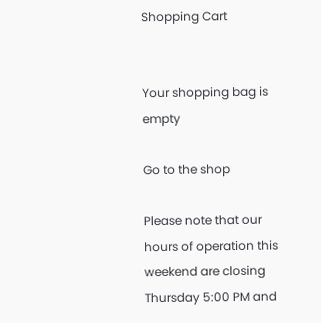Shopping Cart


Your shopping bag is empty

Go to the shop

Please note that our hours of operation this weekend are closing Thursday 5:00 PM and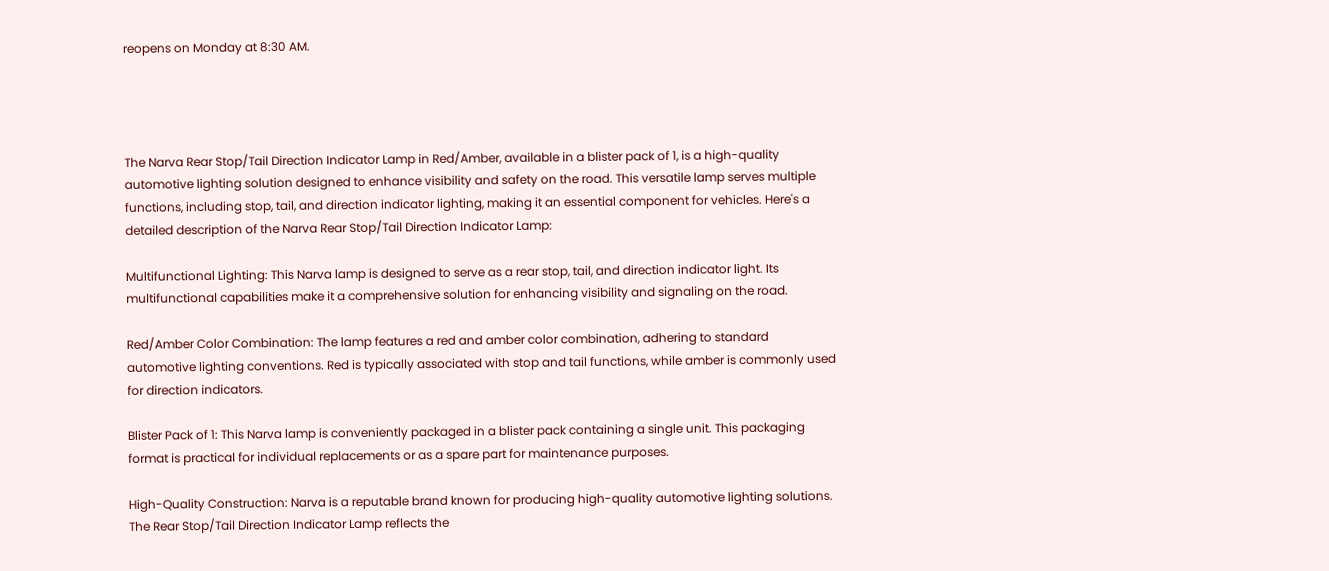reopens on Monday at 8:30 AM.




The Narva Rear Stop/Tail Direction Indicator Lamp in Red/Amber, available in a blister pack of 1, is a high-quality automotive lighting solution designed to enhance visibility and safety on the road. This versatile lamp serves multiple functions, including stop, tail, and direction indicator lighting, making it an essential component for vehicles. Here's a detailed description of the Narva Rear Stop/Tail Direction Indicator Lamp:

Multifunctional Lighting: This Narva lamp is designed to serve as a rear stop, tail, and direction indicator light. Its multifunctional capabilities make it a comprehensive solution for enhancing visibility and signaling on the road.

Red/Amber Color Combination: The lamp features a red and amber color combination, adhering to standard automotive lighting conventions. Red is typically associated with stop and tail functions, while amber is commonly used for direction indicators.

Blister Pack of 1: This Narva lamp is conveniently packaged in a blister pack containing a single unit. This packaging format is practical for individual replacements or as a spare part for maintenance purposes.

High-Quality Construction: Narva is a reputable brand known for producing high-quality automotive lighting solutions. The Rear Stop/Tail Direction Indicator Lamp reflects the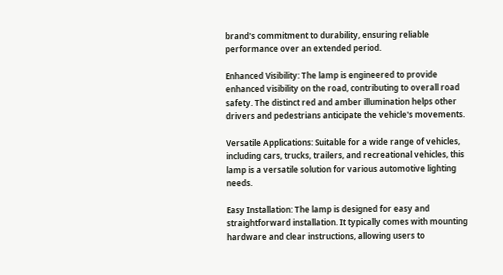brand's commitment to durability, ensuring reliable performance over an extended period.

Enhanced Visibility: The lamp is engineered to provide enhanced visibility on the road, contributing to overall road safety. The distinct red and amber illumination helps other drivers and pedestrians anticipate the vehicle's movements.

Versatile Applications: Suitable for a wide range of vehicles, including cars, trucks, trailers, and recreational vehicles, this lamp is a versatile solution for various automotive lighting needs.

Easy Installation: The lamp is designed for easy and straightforward installation. It typically comes with mounting hardware and clear instructions, allowing users to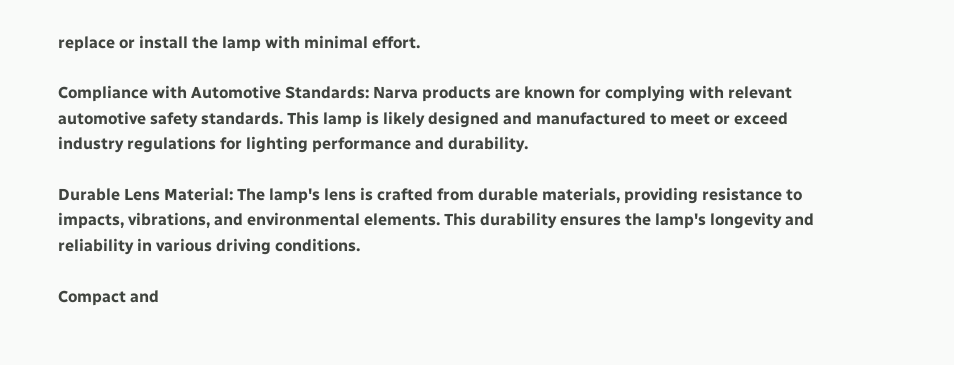replace or install the lamp with minimal effort.

Compliance with Automotive Standards: Narva products are known for complying with relevant automotive safety standards. This lamp is likely designed and manufactured to meet or exceed industry regulations for lighting performance and durability.

Durable Lens Material: The lamp's lens is crafted from durable materials, providing resistance to impacts, vibrations, and environmental elements. This durability ensures the lamp's longevity and reliability in various driving conditions.

Compact and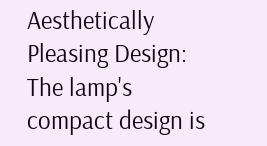Aesthetically Pleasing Design: The lamp's compact design is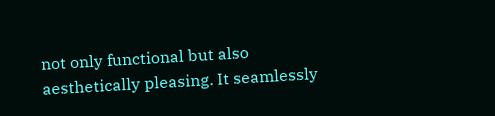not only functional but also aesthetically pleasing. It seamlessly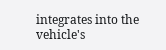integrates into the vehicle's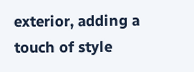exterior, adding a touch of style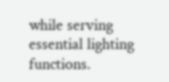while serving essential lighting functions.